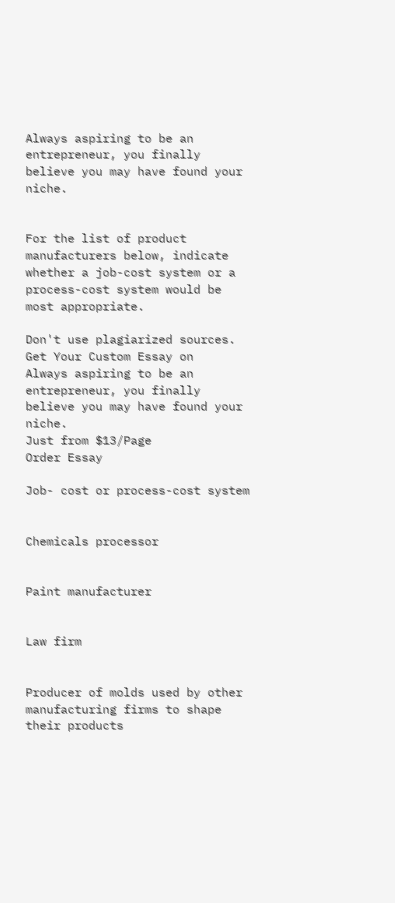Always aspiring to be an entrepreneur, you finally believe you may have found your niche.


For the list of product manufacturers below, indicate whether a job-cost system or a process-cost system would be most appropriate.

Don't use plagiarized sources. Get Your Custom Essay on
Always aspiring to be an entrepreneur, you finally believe you may have found your niche.
Just from $13/Page
Order Essay

Job- cost or process-cost system


Chemicals processor


Paint manufacturer


Law firm


Producer of molds used by other manufacturing firms to shape their products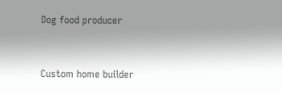Dog food producer


Custom home builder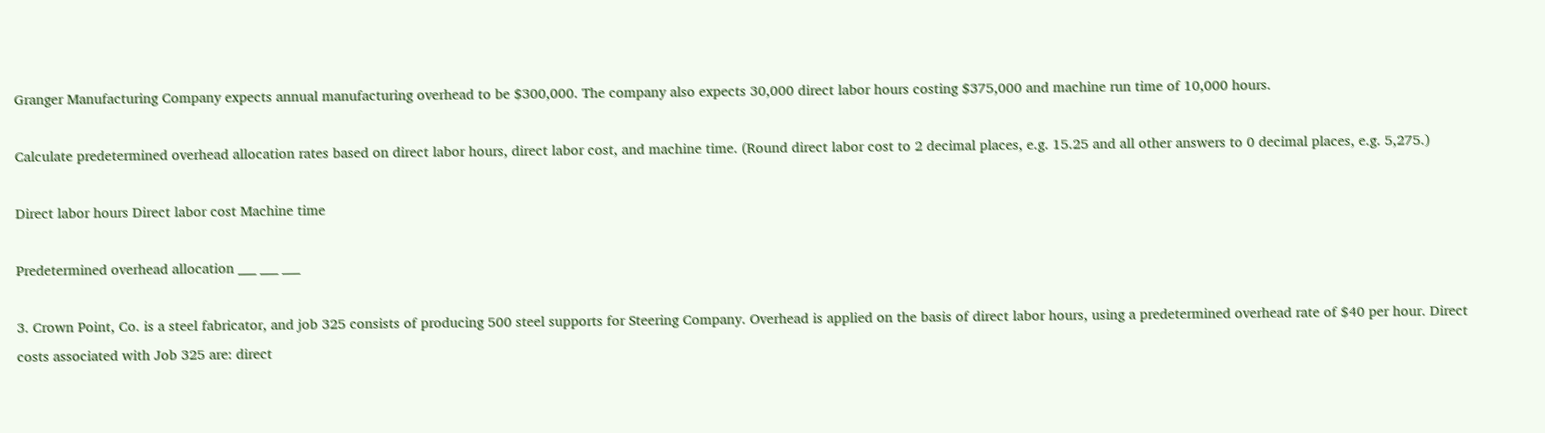Granger Manufacturing Company expects annual manufacturing overhead to be $300,000. The company also expects 30,000 direct labor hours costing $375,000 and machine run time of 10,000 hours.

Calculate predetermined overhead allocation rates based on direct labor hours, direct labor cost, and machine time. (Round direct labor cost to 2 decimal places, e.g. 15.25 and all other answers to 0 decimal places, e.g. 5,275.)

Direct labor hours Direct labor cost Machine time

Predetermined overhead allocation ___ ___ ___

3. Crown Point, Co. is a steel fabricator, and job 325 consists of producing 500 steel supports for Steering Company. Overhead is applied on the basis of direct labor hours, using a predetermined overhead rate of $40 per hour. Direct costs associated with Job 325 are: direct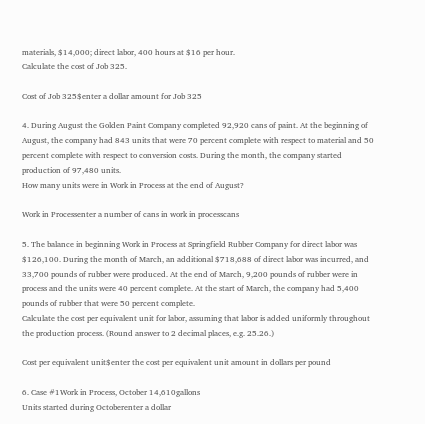materials, $14,000; direct labor, 400 hours at $16 per hour.
Calculate the cost of Job 325.

Cost of Job 325$enter a dollar amount for Job 325

4. During August the Golden Paint Company completed 92,920 cans of paint. At the beginning of August, the company had 843 units that were 70 percent complete with respect to material and 50 percent complete with respect to conversion costs. During the month, the company started production of 97,480 units.
How many units were in Work in Process at the end of August?

Work in Processenter a number of cans in work in processcans

5. The balance in beginning Work in Process at Springfield Rubber Company for direct labor was $126,100. During the month of March, an additional $718,688 of direct labor was incurred, and 33,700 pounds of rubber were produced. At the end of March, 9,200 pounds of rubber were in process and the units were 40 percent complete. At the start of March, the company had 5,400 pounds of rubber that were 50 percent complete.
Calculate the cost per equivalent unit for labor, assuming that labor is added uniformly throughout the production process. (Round answer to 2 decimal places, e.g. 25.26.)

Cost per equivalent unit$enter the cost per equivalent unit amount in dollars per pound

6. Case #1Work in Process, October 14,610gallons
Units started during Octoberenter a dollar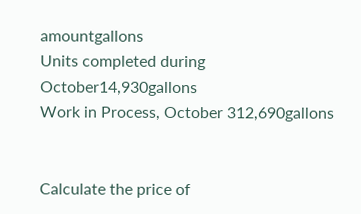amountgallons
Units completed during October14,930gallons
Work in Process, October 312,690gallons


Calculate the price of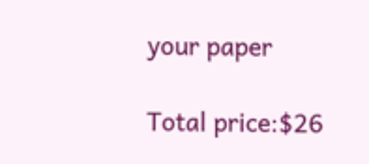your paper

Total price:$26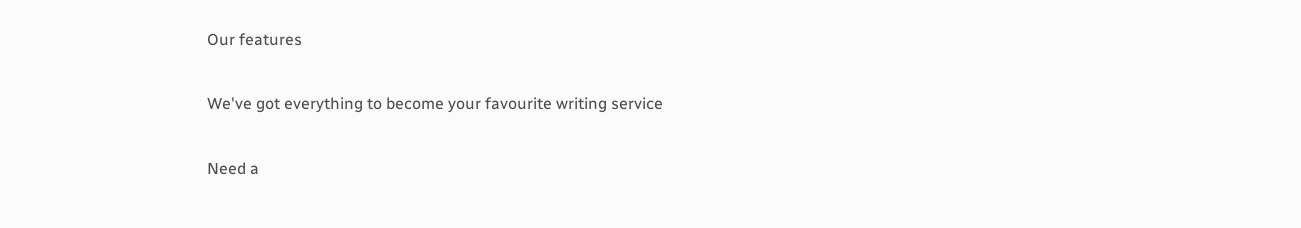Our features

We've got everything to become your favourite writing service

Need a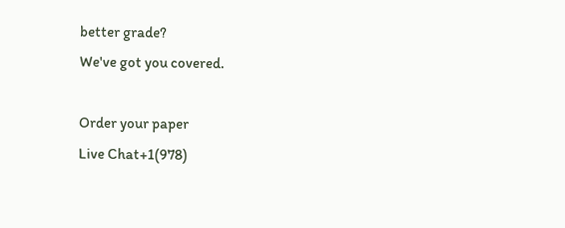better grade?
We've got you covered.

Order your paper
Live Chat+1(978)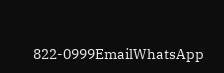822-0999EmailWhatsApp